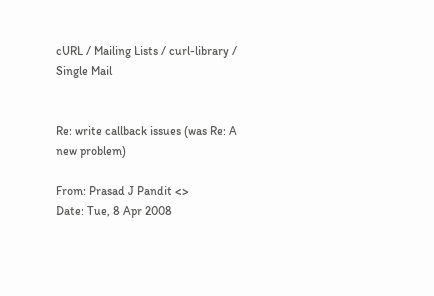cURL / Mailing Lists / curl-library / Single Mail


Re: write callback issues (was Re: A new problem)

From: Prasad J Pandit <>
Date: Tue, 8 Apr 2008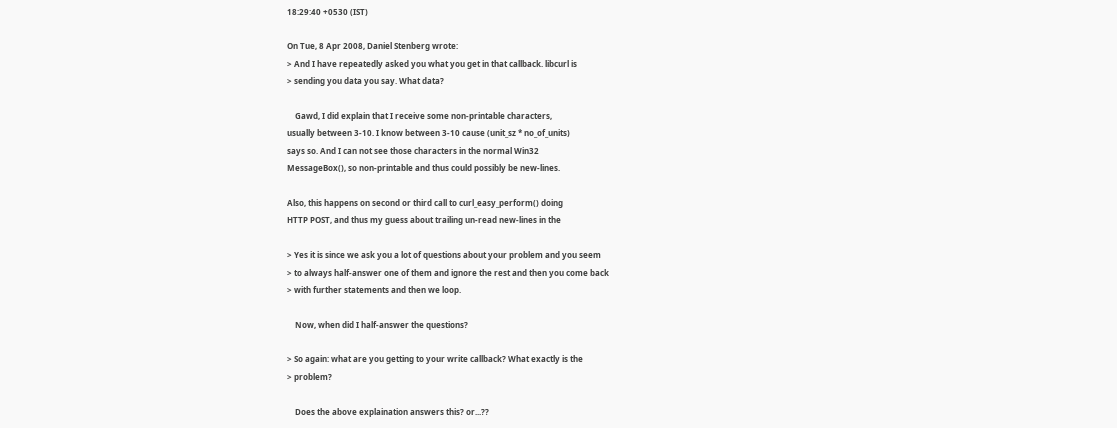18:29:40 +0530 (IST)

On Tue, 8 Apr 2008, Daniel Stenberg wrote:
> And I have repeatedly asked you what you get in that callback. libcurl is
> sending you data you say. What data?

    Gawd, I did explain that I receive some non-printable characters,
usually between 3-10. I know between 3-10 cause (unit_sz * no_of_units)
says so. And I can not see those characters in the normal Win32
MessageBox(), so non-printable and thus could possibly be new-lines.

Also, this happens on second or third call to curl_easy_perform() doing
HTTP POST, and thus my guess about trailing un-read new-lines in the

> Yes it is since we ask you a lot of questions about your problem and you seem
> to always half-answer one of them and ignore the rest and then you come back
> with further statements and then we loop.

    Now, when did I half-answer the questions?

> So again: what are you getting to your write callback? What exactly is the
> problem?

    Does the above explaination answers this? or...??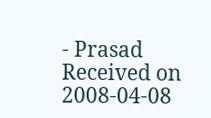- Prasad
Received on 2008-04-08